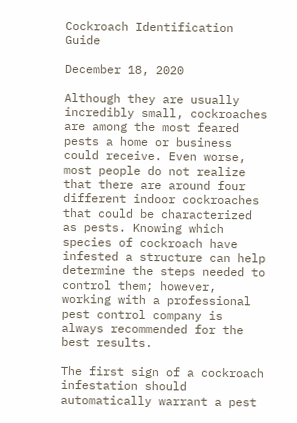Cockroach Identification Guide

December 18, 2020

Although they are usually incredibly small, cockroaches are among the most feared pests a home or business could receive. Even worse, most people do not realize that there are around four different indoor cockroaches that could be characterized as pests. Knowing which species of cockroach have infested a structure can help determine the steps needed to control them; however, working with a professional pest control company is always recommended for the best results.

The first sign of a cockroach infestation should automatically warrant a pest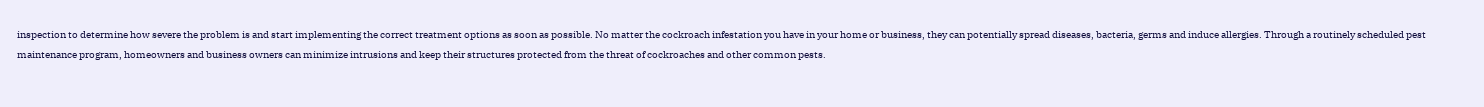inspection to determine how severe the problem is and start implementing the correct treatment options as soon as possible. No matter the cockroach infestation you have in your home or business, they can potentially spread diseases, bacteria, germs and induce allergies. Through a routinely scheduled pest maintenance program, homeowners and business owners can minimize intrusions and keep their structures protected from the threat of cockroaches and other common pests.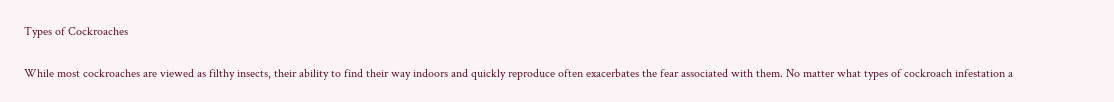Types of Cockroaches

While most cockroaches are viewed as filthy insects, their ability to find their way indoors and quickly reproduce often exacerbates the fear associated with them. No matter what types of cockroach infestation a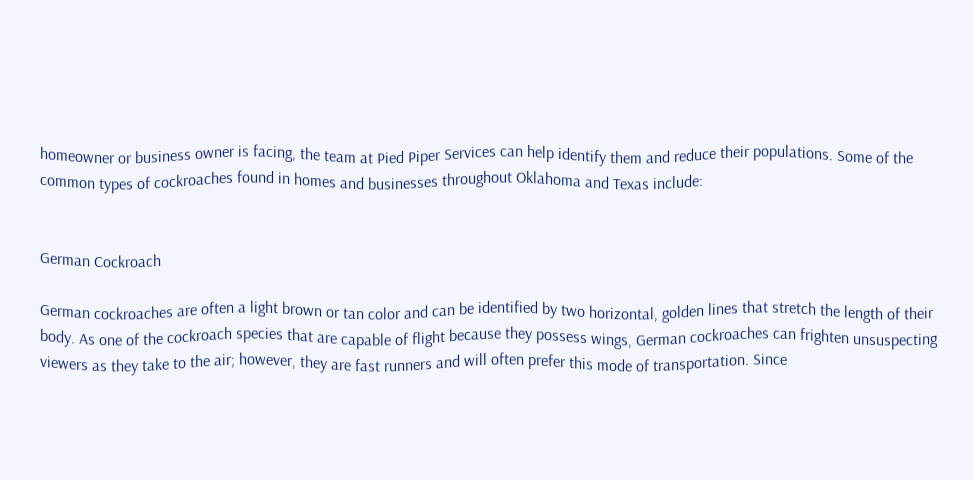homeowner or business owner is facing, the team at Pied Piper Services can help identify them and reduce their populations. Some of the common types of cockroaches found in homes and businesses throughout Oklahoma and Texas include:


German Cockroach

German cockroaches are often a light brown or tan color and can be identified by two horizontal, golden lines that stretch the length of their body. As one of the cockroach species that are capable of flight because they possess wings, German cockroaches can frighten unsuspecting viewers as they take to the air; however, they are fast runners and will often prefer this mode of transportation. Since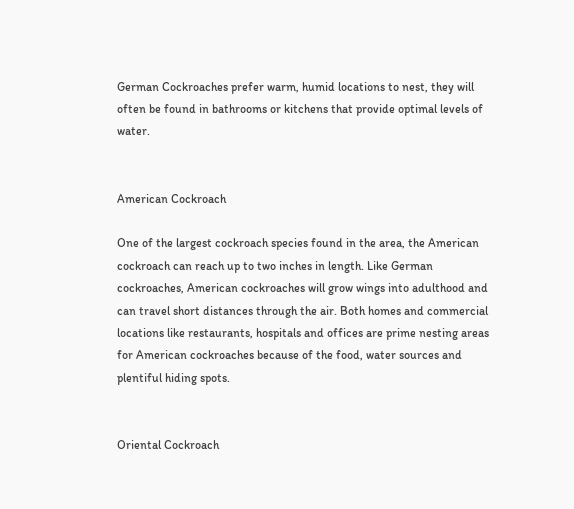German Cockroaches prefer warm, humid locations to nest, they will often be found in bathrooms or kitchens that provide optimal levels of water.


American Cockroach

One of the largest cockroach species found in the area, the American cockroach can reach up to two inches in length. Like German cockroaches, American cockroaches will grow wings into adulthood and can travel short distances through the air. Both homes and commercial locations like restaurants, hospitals and offices are prime nesting areas for American cockroaches because of the food, water sources and plentiful hiding spots.


Oriental Cockroach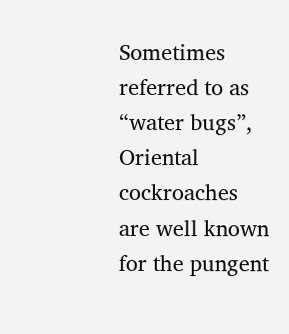Sometimes referred to as “water bugs”, Oriental cockroaches are well known for the pungent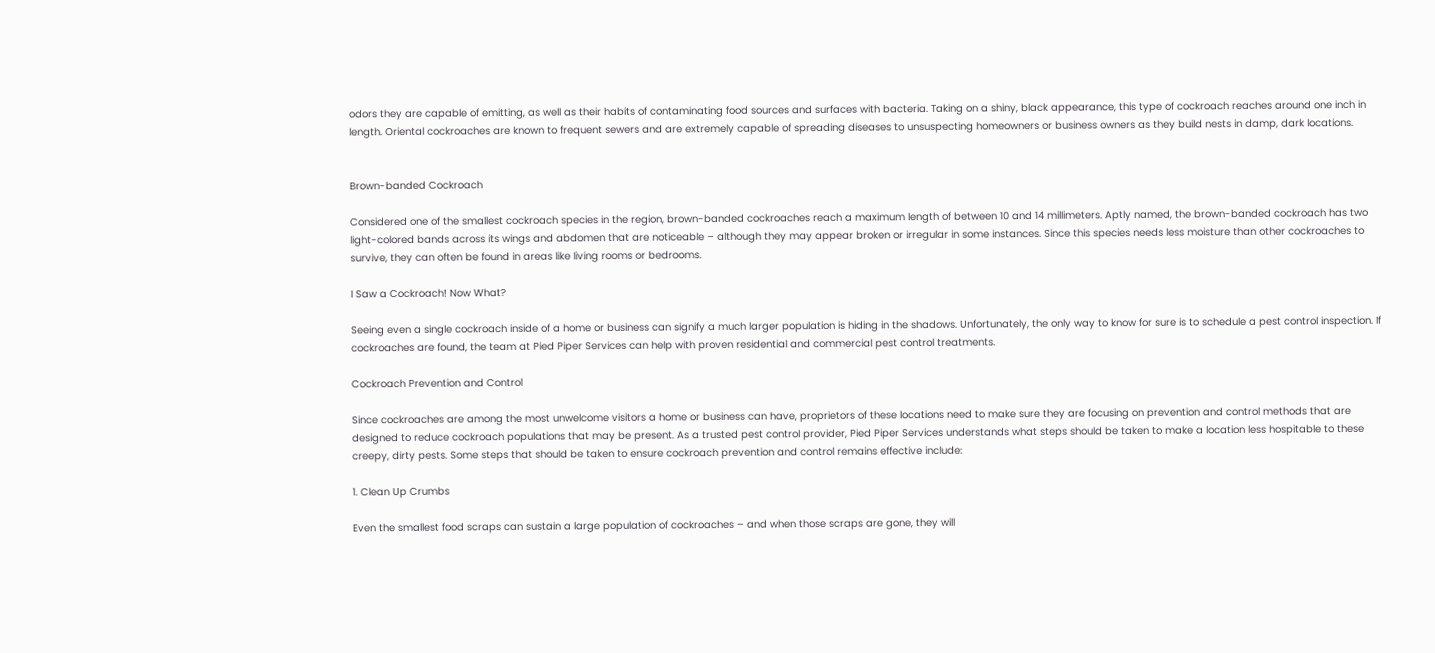odors they are capable of emitting, as well as their habits of contaminating food sources and surfaces with bacteria. Taking on a shiny, black appearance, this type of cockroach reaches around one inch in length. Oriental cockroaches are known to frequent sewers and are extremely capable of spreading diseases to unsuspecting homeowners or business owners as they build nests in damp, dark locations.


Brown-banded Cockroach

Considered one of the smallest cockroach species in the region, brown-banded cockroaches reach a maximum length of between 10 and 14 millimeters. Aptly named, the brown-banded cockroach has two light-colored bands across its wings and abdomen that are noticeable – although they may appear broken or irregular in some instances. Since this species needs less moisture than other cockroaches to survive, they can often be found in areas like living rooms or bedrooms.

I Saw a Cockroach! Now What?

Seeing even a single cockroach inside of a home or business can signify a much larger population is hiding in the shadows. Unfortunately, the only way to know for sure is to schedule a pest control inspection. If cockroaches are found, the team at Pied Piper Services can help with proven residential and commercial pest control treatments.

Cockroach Prevention and Control

Since cockroaches are among the most unwelcome visitors a home or business can have, proprietors of these locations need to make sure they are focusing on prevention and control methods that are designed to reduce cockroach populations that may be present. As a trusted pest control provider, Pied Piper Services understands what steps should be taken to make a location less hospitable to these creepy, dirty pests. Some steps that should be taken to ensure cockroach prevention and control remains effective include:

1. Clean Up Crumbs

Even the smallest food scraps can sustain a large population of cockroaches – and when those scraps are gone, they will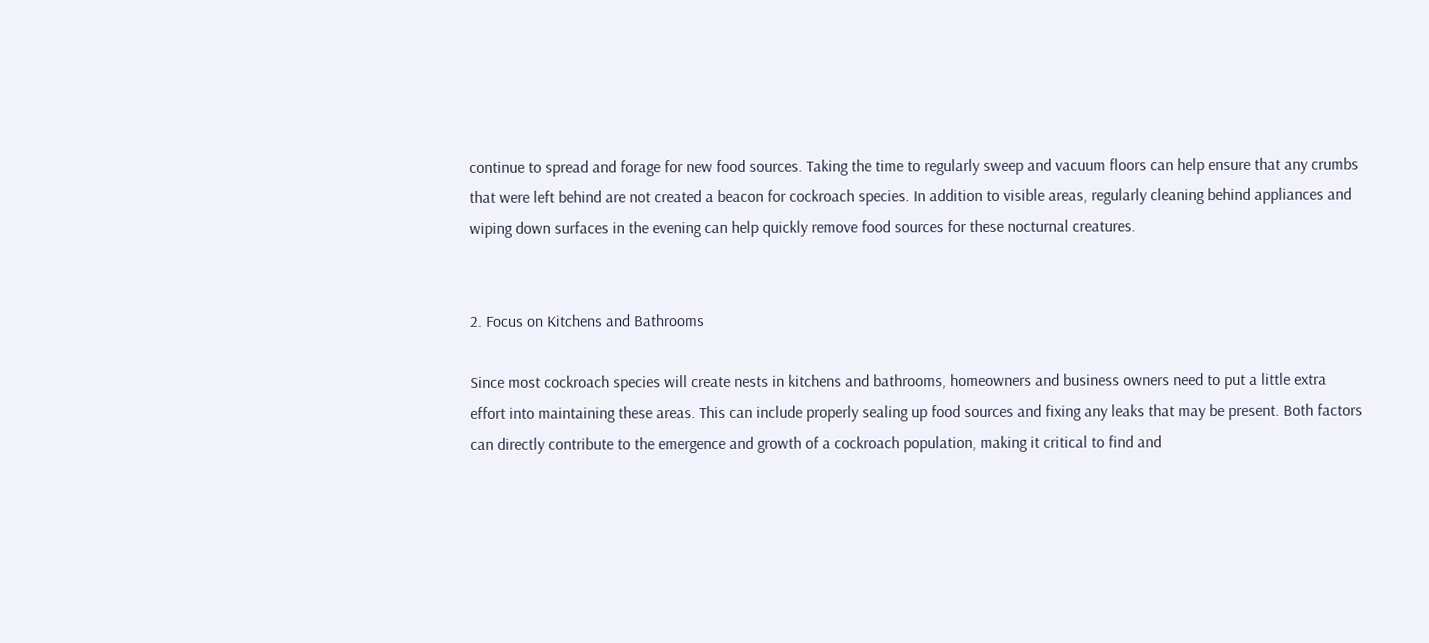continue to spread and forage for new food sources. Taking the time to regularly sweep and vacuum floors can help ensure that any crumbs that were left behind are not created a beacon for cockroach species. In addition to visible areas, regularly cleaning behind appliances and wiping down surfaces in the evening can help quickly remove food sources for these nocturnal creatures.


2. Focus on Kitchens and Bathrooms

Since most cockroach species will create nests in kitchens and bathrooms, homeowners and business owners need to put a little extra effort into maintaining these areas. This can include properly sealing up food sources and fixing any leaks that may be present. Both factors can directly contribute to the emergence and growth of a cockroach population, making it critical to find and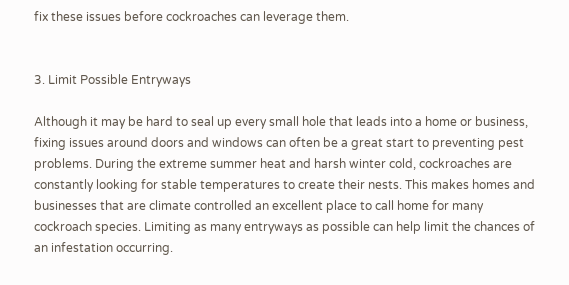fix these issues before cockroaches can leverage them.


3. Limit Possible Entryways

Although it may be hard to seal up every small hole that leads into a home or business, fixing issues around doors and windows can often be a great start to preventing pest problems. During the extreme summer heat and harsh winter cold, cockroaches are constantly looking for stable temperatures to create their nests. This makes homes and businesses that are climate controlled an excellent place to call home for many cockroach species. Limiting as many entryways as possible can help limit the chances of an infestation occurring.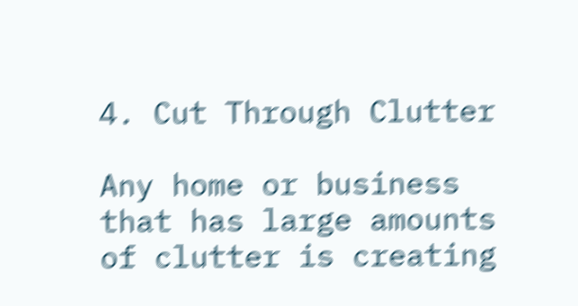4. Cut Through Clutter

Any home or business that has large amounts of clutter is creating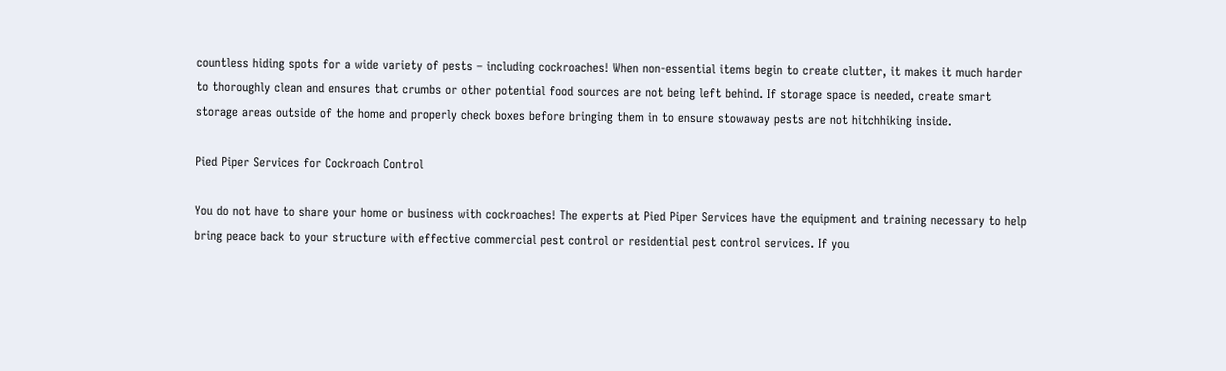countless hiding spots for a wide variety of pests – including cockroaches! When non-essential items begin to create clutter, it makes it much harder to thoroughly clean and ensures that crumbs or other potential food sources are not being left behind. If storage space is needed, create smart storage areas outside of the home and properly check boxes before bringing them in to ensure stowaway pests are not hitchhiking inside.

Pied Piper Services for Cockroach Control

You do not have to share your home or business with cockroaches! The experts at Pied Piper Services have the equipment and training necessary to help bring peace back to your structure with effective commercial pest control or residential pest control services. If you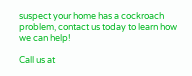suspect your home has a cockroach problem, contact us today to learn how we can help!

Call us at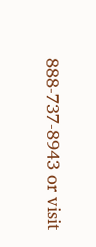888-737-8943 or visit